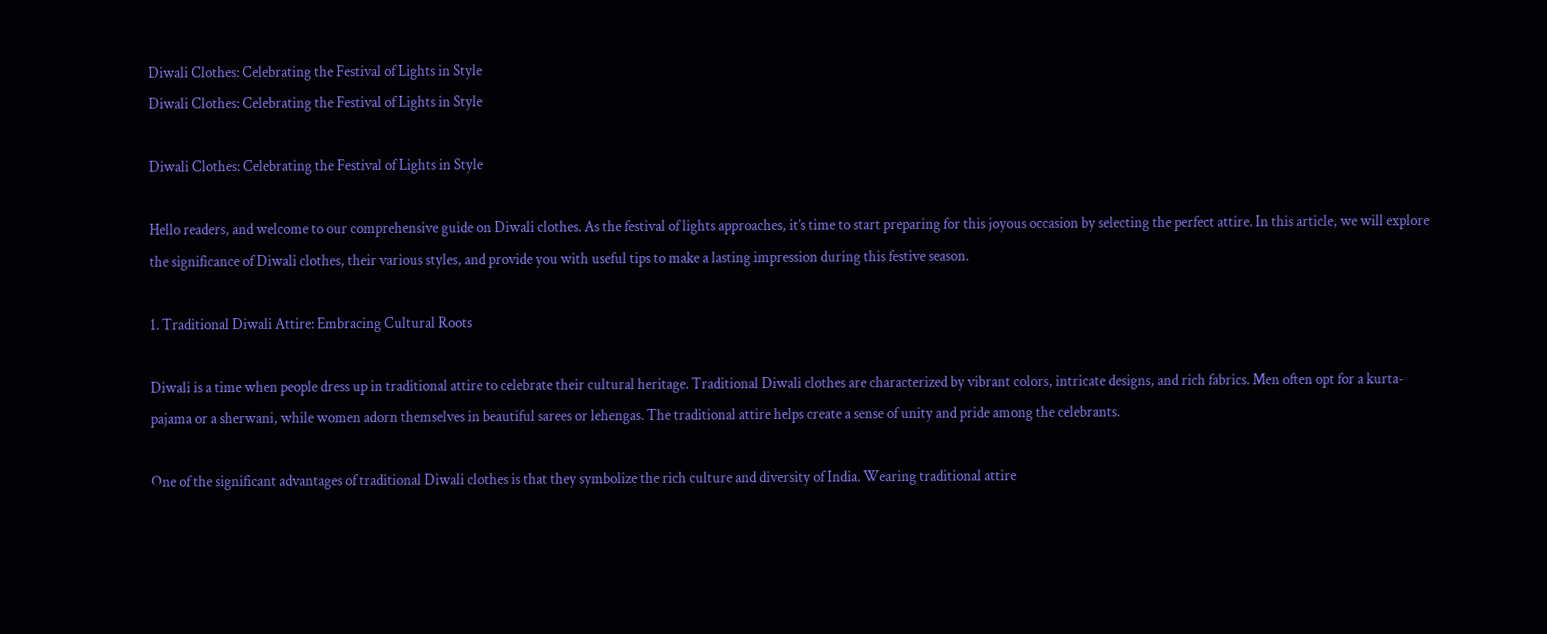Diwali Clothes: Celebrating the Festival of Lights in Style
Diwali Clothes: Celebrating the Festival of Lights in Style

Diwali Clothes: Celebrating the Festival of Lights in Style

Hello readers, and welcome to our comprehensive guide on Diwali clothes. As the festival of lights approaches, it’s time to start preparing for this joyous occasion by selecting the perfect attire. In this article, we will explore the significance of Diwali clothes, their various styles, and provide you with useful tips to make a lasting impression during this festive season.

1. Traditional Diwali Attire: Embracing Cultural Roots

Diwali is a time when people dress up in traditional attire to celebrate their cultural heritage. Traditional Diwali clothes are characterized by vibrant colors, intricate designs, and rich fabrics. Men often opt for a kurta-pajama or a sherwani, while women adorn themselves in beautiful sarees or lehengas. The traditional attire helps create a sense of unity and pride among the celebrants.

One of the significant advantages of traditional Diwali clothes is that they symbolize the rich culture and diversity of India. Wearing traditional attire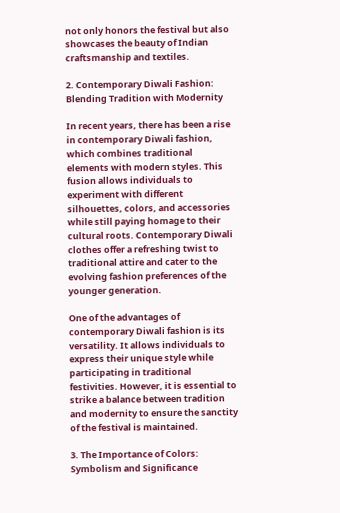not only honors the festival but also showcases the beauty of Indian craftsmanship and textiles.

2. Contemporary Diwali Fashion: Blending Tradition with Modernity

In recent years, there has been a rise in contemporary Diwali fashion, which combines traditional elements with modern styles. This fusion allows individuals to experiment with different silhouettes, colors, and accessories while still paying homage to their cultural roots. Contemporary Diwali clothes offer a refreshing twist to traditional attire and cater to the evolving fashion preferences of the younger generation.

One of the advantages of contemporary Diwali fashion is its versatility. It allows individuals to express their unique style while participating in traditional festivities. However, it is essential to strike a balance between tradition and modernity to ensure the sanctity of the festival is maintained.

3. The Importance of Colors: Symbolism and Significance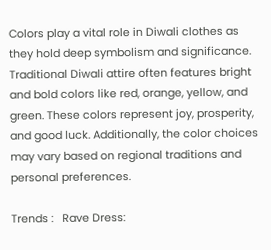Colors play a vital role in Diwali clothes as they hold deep symbolism and significance. Traditional Diwali attire often features bright and bold colors like red, orange, yellow, and green. These colors represent joy, prosperity, and good luck. Additionally, the color choices may vary based on regional traditions and personal preferences.

Trends :   Rave Dress: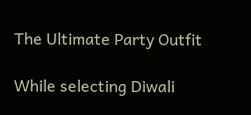The Ultimate Party Outfit

While selecting Diwali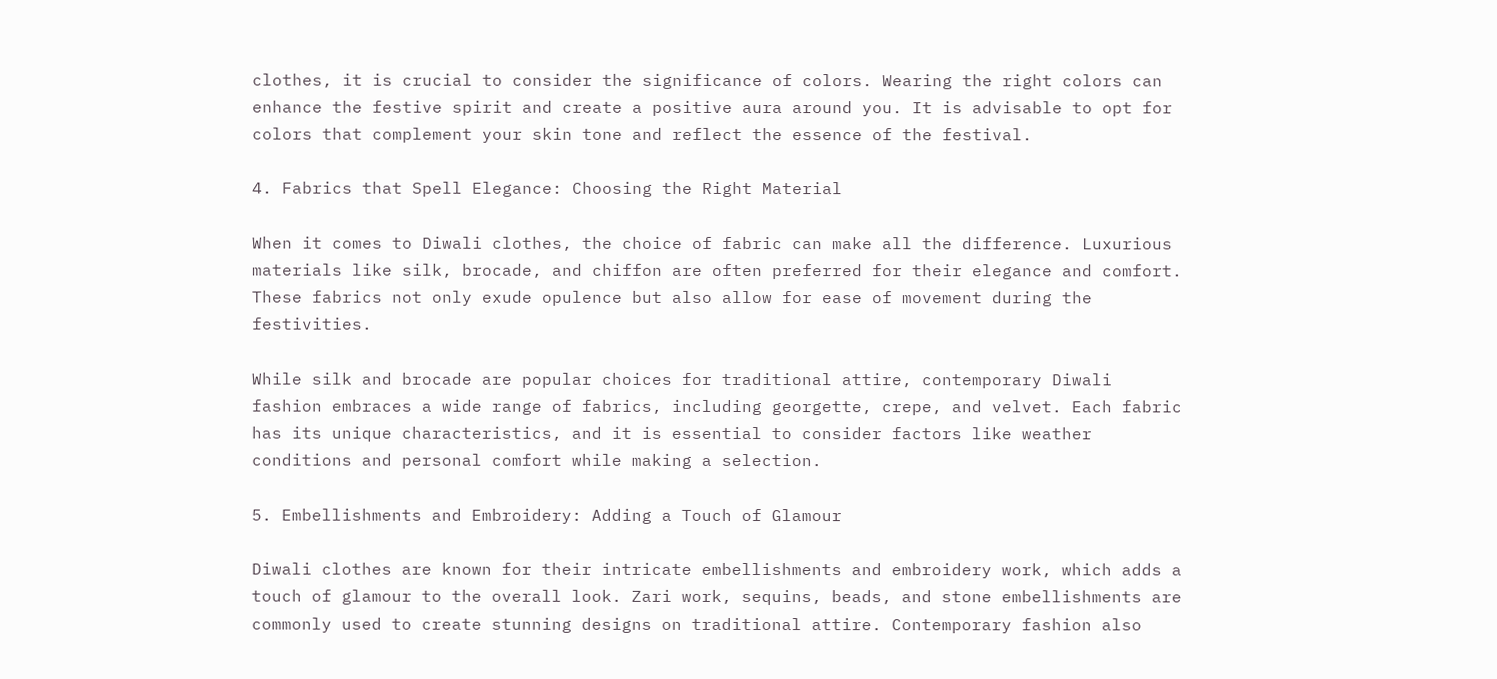clothes, it is crucial to consider the significance of colors. Wearing the right colors can enhance the festive spirit and create a positive aura around you. It is advisable to opt for colors that complement your skin tone and reflect the essence of the festival.

4. Fabrics that Spell Elegance: Choosing the Right Material

When it comes to Diwali clothes, the choice of fabric can make all the difference. Luxurious materials like silk, brocade, and chiffon are often preferred for their elegance and comfort. These fabrics not only exude opulence but also allow for ease of movement during the festivities.

While silk and brocade are popular choices for traditional attire, contemporary Diwali fashion embraces a wide range of fabrics, including georgette, crepe, and velvet. Each fabric has its unique characteristics, and it is essential to consider factors like weather conditions and personal comfort while making a selection.

5. Embellishments and Embroidery: Adding a Touch of Glamour

Diwali clothes are known for their intricate embellishments and embroidery work, which adds a touch of glamour to the overall look. Zari work, sequins, beads, and stone embellishments are commonly used to create stunning designs on traditional attire. Contemporary fashion also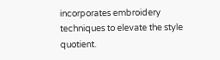incorporates embroidery techniques to elevate the style quotient.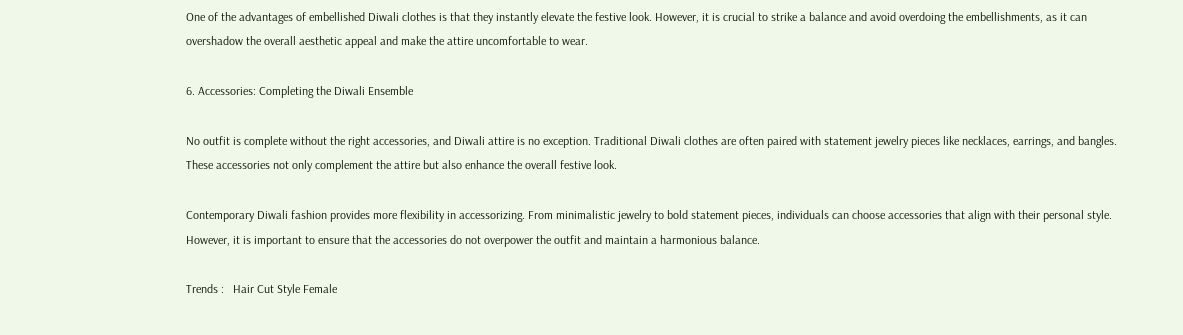One of the advantages of embellished Diwali clothes is that they instantly elevate the festive look. However, it is crucial to strike a balance and avoid overdoing the embellishments, as it can overshadow the overall aesthetic appeal and make the attire uncomfortable to wear.

6. Accessories: Completing the Diwali Ensemble

No outfit is complete without the right accessories, and Diwali attire is no exception. Traditional Diwali clothes are often paired with statement jewelry pieces like necklaces, earrings, and bangles. These accessories not only complement the attire but also enhance the overall festive look.

Contemporary Diwali fashion provides more flexibility in accessorizing. From minimalistic jewelry to bold statement pieces, individuals can choose accessories that align with their personal style. However, it is important to ensure that the accessories do not overpower the outfit and maintain a harmonious balance.

Trends :   Hair Cut Style Female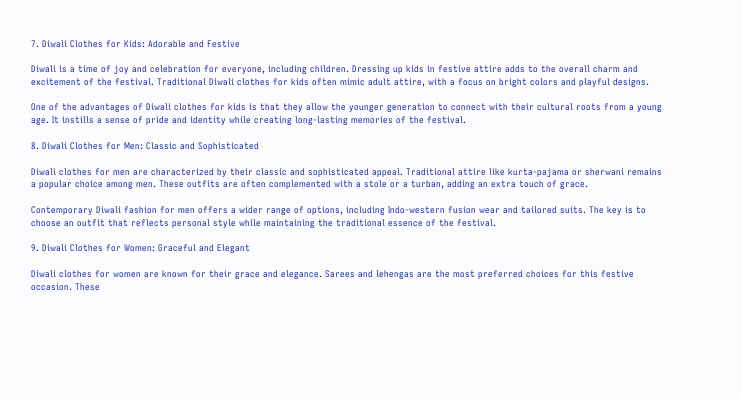7. Diwali Clothes for Kids: Adorable and Festive

Diwali is a time of joy and celebration for everyone, including children. Dressing up kids in festive attire adds to the overall charm and excitement of the festival. Traditional Diwali clothes for kids often mimic adult attire, with a focus on bright colors and playful designs.

One of the advantages of Diwali clothes for kids is that they allow the younger generation to connect with their cultural roots from a young age. It instills a sense of pride and identity while creating long-lasting memories of the festival.

8. Diwali Clothes for Men: Classic and Sophisticated

Diwali clothes for men are characterized by their classic and sophisticated appeal. Traditional attire like kurta-pajama or sherwani remains a popular choice among men. These outfits are often complemented with a stole or a turban, adding an extra touch of grace.

Contemporary Diwali fashion for men offers a wider range of options, including Indo-western fusion wear and tailored suits. The key is to choose an outfit that reflects personal style while maintaining the traditional essence of the festival.

9. Diwali Clothes for Women: Graceful and Elegant

Diwali clothes for women are known for their grace and elegance. Sarees and lehengas are the most preferred choices for this festive occasion. These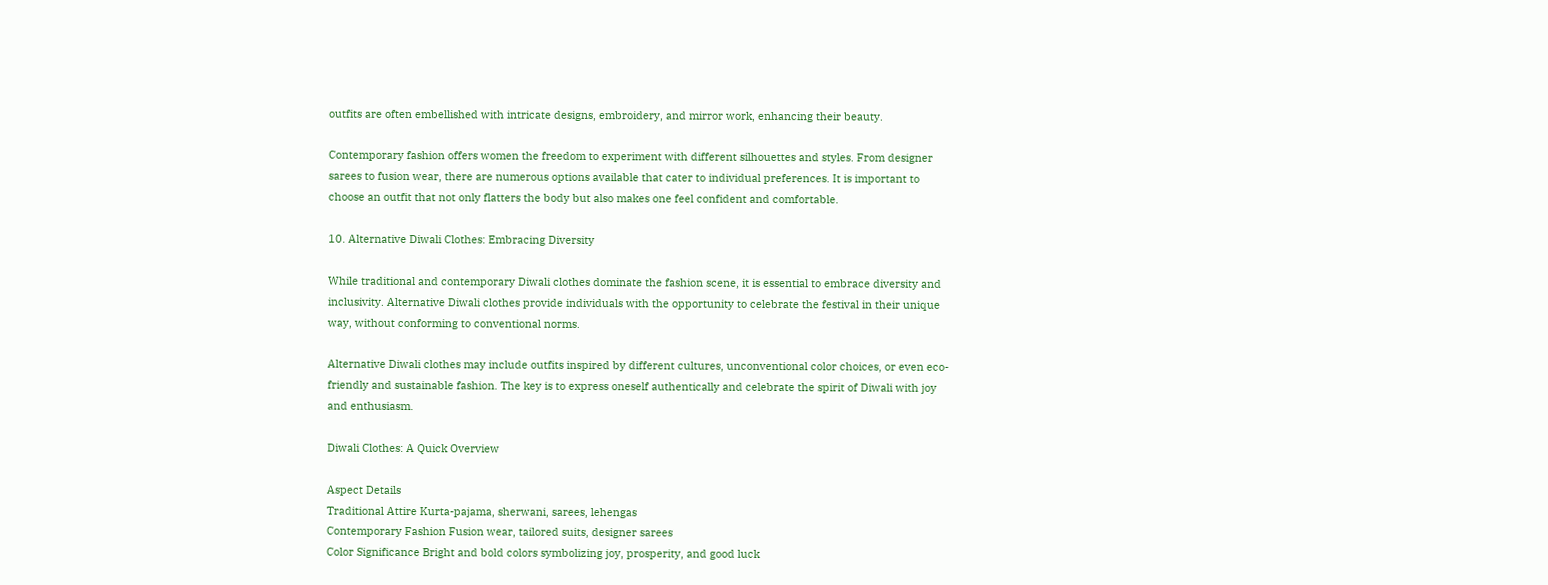outfits are often embellished with intricate designs, embroidery, and mirror work, enhancing their beauty.

Contemporary fashion offers women the freedom to experiment with different silhouettes and styles. From designer sarees to fusion wear, there are numerous options available that cater to individual preferences. It is important to choose an outfit that not only flatters the body but also makes one feel confident and comfortable.

10. Alternative Diwali Clothes: Embracing Diversity

While traditional and contemporary Diwali clothes dominate the fashion scene, it is essential to embrace diversity and inclusivity. Alternative Diwali clothes provide individuals with the opportunity to celebrate the festival in their unique way, without conforming to conventional norms.

Alternative Diwali clothes may include outfits inspired by different cultures, unconventional color choices, or even eco-friendly and sustainable fashion. The key is to express oneself authentically and celebrate the spirit of Diwali with joy and enthusiasm.

Diwali Clothes: A Quick Overview

Aspect Details
Traditional Attire Kurta-pajama, sherwani, sarees, lehengas
Contemporary Fashion Fusion wear, tailored suits, designer sarees
Color Significance Bright and bold colors symbolizing joy, prosperity, and good luck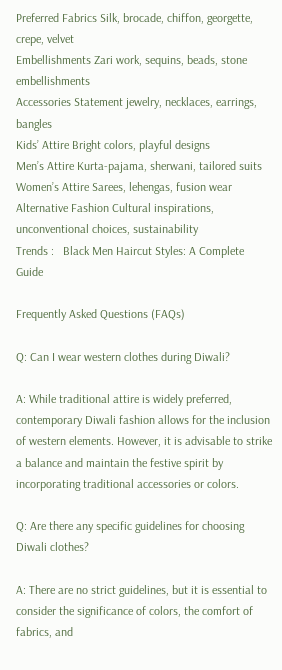Preferred Fabrics Silk, brocade, chiffon, georgette, crepe, velvet
Embellishments Zari work, sequins, beads, stone embellishments
Accessories Statement jewelry, necklaces, earrings, bangles
Kids’ Attire Bright colors, playful designs
Men’s Attire Kurta-pajama, sherwani, tailored suits
Women’s Attire Sarees, lehengas, fusion wear
Alternative Fashion Cultural inspirations, unconventional choices, sustainability
Trends :   Black Men Haircut Styles: A Complete Guide

Frequently Asked Questions (FAQs)

Q: Can I wear western clothes during Diwali?

A: While traditional attire is widely preferred, contemporary Diwali fashion allows for the inclusion of western elements. However, it is advisable to strike a balance and maintain the festive spirit by incorporating traditional accessories or colors.

Q: Are there any specific guidelines for choosing Diwali clothes?

A: There are no strict guidelines, but it is essential to consider the significance of colors, the comfort of fabrics, and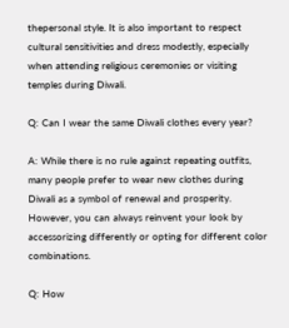thepersonal style. It is also important to respect cultural sensitivities and dress modestly, especially when attending religious ceremonies or visiting temples during Diwali.

Q: Can I wear the same Diwali clothes every year?

A: While there is no rule against repeating outfits, many people prefer to wear new clothes during Diwali as a symbol of renewal and prosperity. However, you can always reinvent your look by accessorizing differently or opting for different color combinations.

Q: How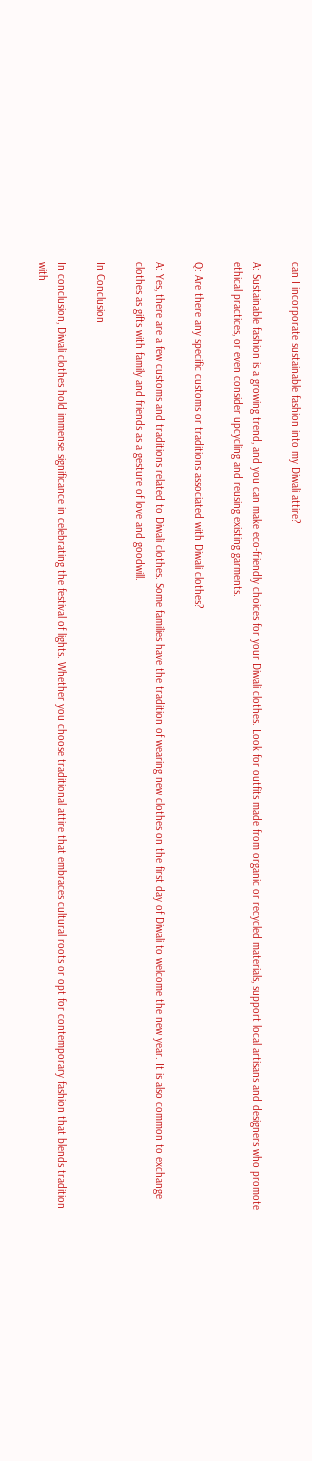can I incorporate sustainable fashion into my Diwali attire?

A: Sustainable fashion is a growing trend, and you can make eco-friendly choices for your Diwali clothes. Look for outfits made from organic or recycled materials, support local artisans and designers who promote ethical practices, or even consider upcycling and reusing existing garments.

Q: Are there any specific customs or traditions associated with Diwali clothes?

A: Yes, there are a few customs and traditions related to Diwali clothes. Some families have the tradition of wearing new clothes on the first day of Diwali to welcome the new year. It is also common to exchange clothes as gifts with family and friends as a gesture of love and goodwill.

In Conclusion

In conclusion, Diwali clothes hold immense significance in celebrating the festival of lights. Whether you choose traditional attire that embraces cultural roots or opt for contemporary fashion that blends tradition with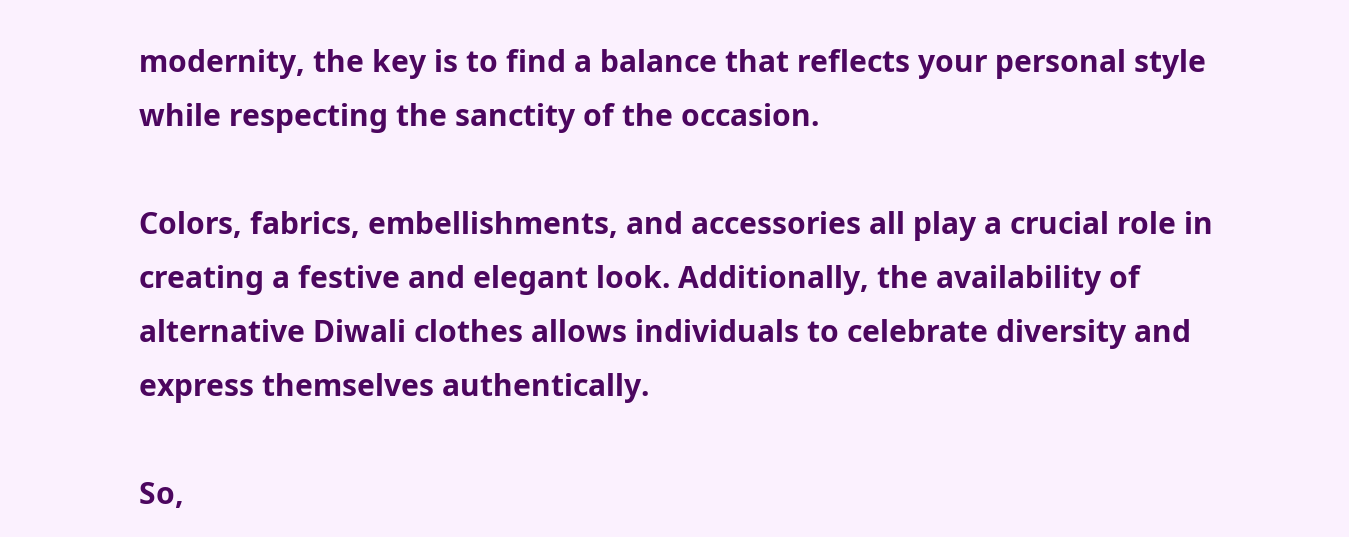modernity, the key is to find a balance that reflects your personal style while respecting the sanctity of the occasion.

Colors, fabrics, embellishments, and accessories all play a crucial role in creating a festive and elegant look. Additionally, the availability of alternative Diwali clothes allows individuals to celebrate diversity and express themselves authentically.

So,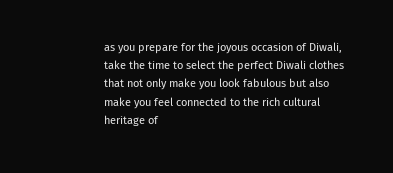as you prepare for the joyous occasion of Diwali, take the time to select the perfect Diwali clothes that not only make you look fabulous but also make you feel connected to the rich cultural heritage of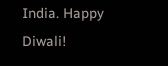India. Happy Diwali!